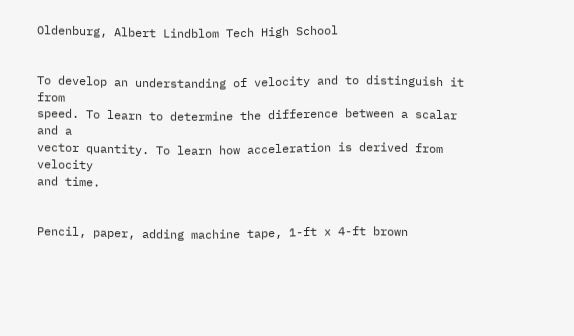Oldenburg, Albert Lindblom Tech High School


To develop an understanding of velocity and to distinguish it from
speed. To learn to determine the difference between a scalar and a
vector quantity. To learn how acceleration is derived from velocity
and time.


Pencil, paper, adding machine tape, 1-ft x 4-ft brown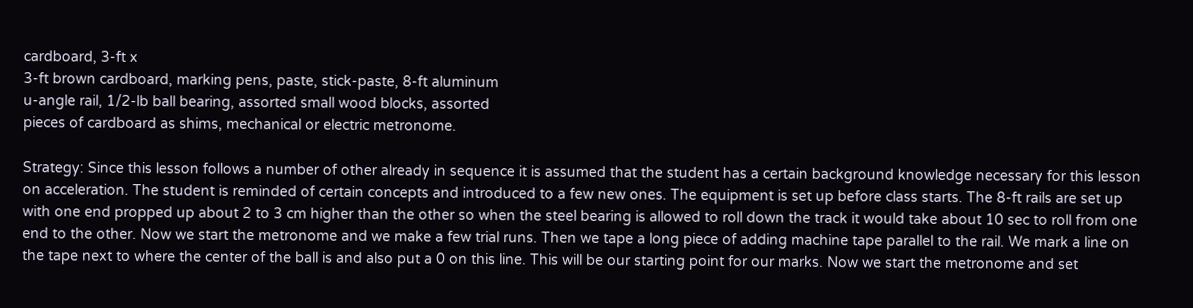cardboard, 3-ft x
3-ft brown cardboard, marking pens, paste, stick-paste, 8-ft aluminum
u-angle rail, 1/2-lb ball bearing, assorted small wood blocks, assorted
pieces of cardboard as shims, mechanical or electric metronome.

Strategy: Since this lesson follows a number of other already in sequence it is assumed that the student has a certain background knowledge necessary for this lesson on acceleration. The student is reminded of certain concepts and introduced to a few new ones. The equipment is set up before class starts. The 8-ft rails are set up with one end propped up about 2 to 3 cm higher than the other so when the steel bearing is allowed to roll down the track it would take about 10 sec to roll from one end to the other. Now we start the metronome and we make a few trial runs. Then we tape a long piece of adding machine tape parallel to the rail. We mark a line on the tape next to where the center of the ball is and also put a 0 on this line. This will be our starting point for our marks. Now we start the metronome and set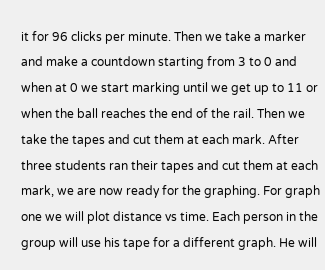it for 96 clicks per minute. Then we take a marker and make a countdown starting from 3 to 0 and when at 0 we start marking until we get up to 11 or when the ball reaches the end of the rail. Then we take the tapes and cut them at each mark. After three students ran their tapes and cut them at each mark, we are now ready for the graphing. For graph one we will plot distance vs time. Each person in the group will use his tape for a different graph. He will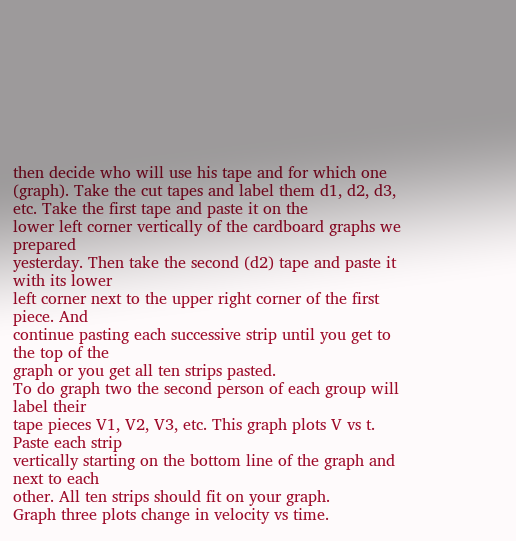then decide who will use his tape and for which one (graph). Take the cut tapes and label them d1, d2, d3, etc. Take the first tape and paste it on the
lower left corner vertically of the cardboard graphs we prepared
yesterday. Then take the second (d2) tape and paste it with its lower
left corner next to the upper right corner of the first piece. And
continue pasting each successive strip until you get to the top of the
graph or you get all ten strips pasted.
To do graph two the second person of each group will label their
tape pieces V1, V2, V3, etc. This graph plots V vs t. Paste each strip
vertically starting on the bottom line of the graph and next to each
other. All ten strips should fit on your graph.
Graph three plots change in velocity vs time.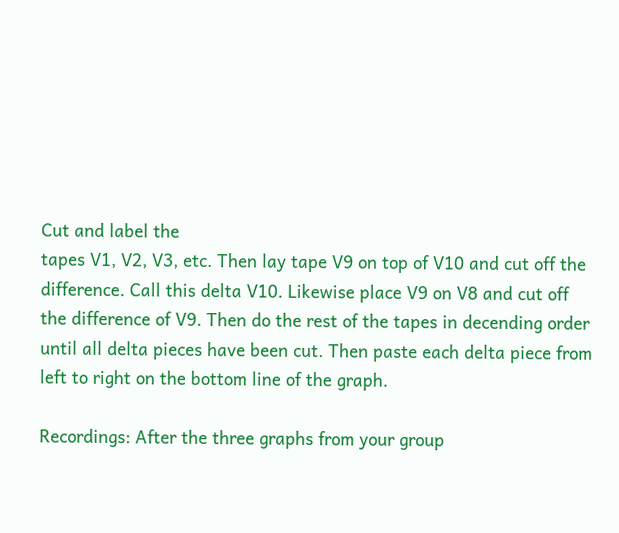Cut and label the
tapes V1, V2, V3, etc. Then lay tape V9 on top of V10 and cut off the
difference. Call this delta V10. Likewise place V9 on V8 and cut off
the difference of V9. Then do the rest of the tapes in decending order
until all delta pieces have been cut. Then paste each delta piece from
left to right on the bottom line of the graph.

Recordings: After the three graphs from your group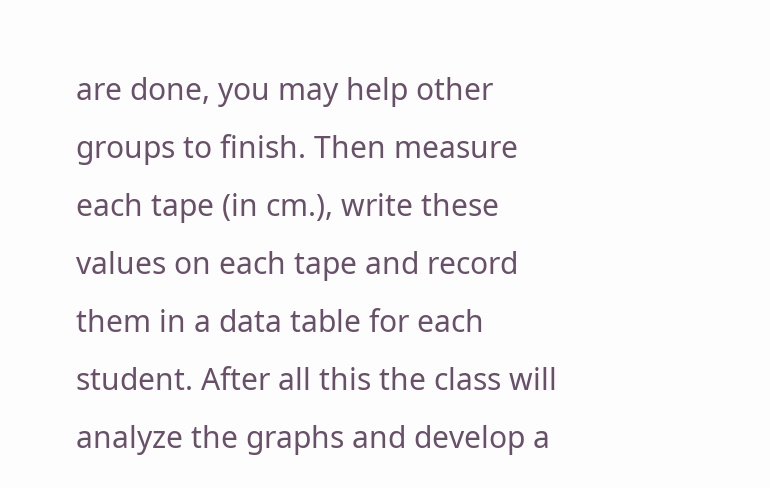are done, you may help other groups to finish. Then measure each tape (in cm.), write these values on each tape and record them in a data table for each student. After all this the class will analyze the graphs and develop a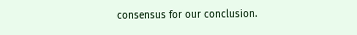consensus for our conclusion.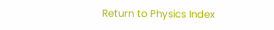Return to Physics Index